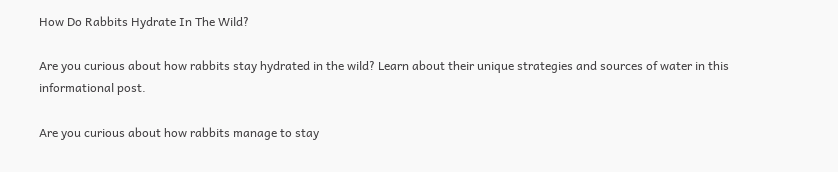How Do Rabbits Hydrate In The Wild?

Are you curious about how rabbits stay hydrated in the wild? Learn about their unique strategies and sources of water in this informational post.

Are you curious about how rabbits manage to stay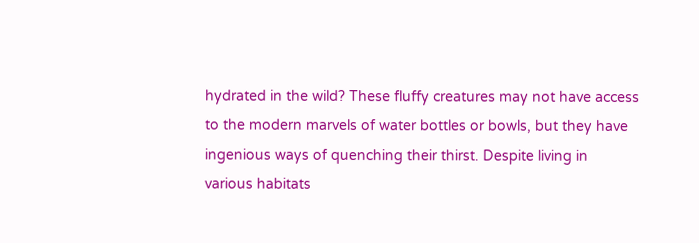hydrated in the wild? These fluffy creatures may not have access to the modern marvels of water bottles or bowls, but they have ingenious ways of quenching their thirst. Despite living in various habitats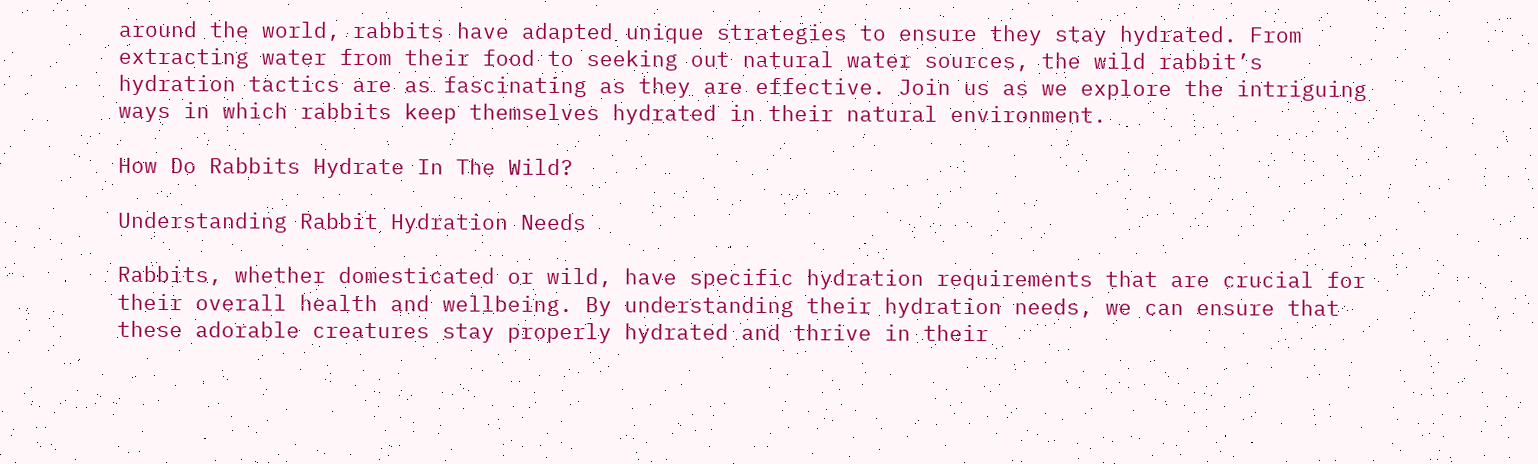around the world, rabbits have adapted unique strategies to ensure they stay hydrated. From extracting water from their food to seeking out natural water sources, the wild rabbit’s hydration tactics are as fascinating as they are effective. Join us as we explore the intriguing ways in which rabbits keep themselves hydrated in their natural environment.

How Do Rabbits Hydrate In The Wild?

Understanding Rabbit Hydration Needs

Rabbits, whether domesticated or wild, have specific hydration requirements that are crucial for their overall health and wellbeing. By understanding their hydration needs, we can ensure that these adorable creatures stay properly hydrated and thrive in their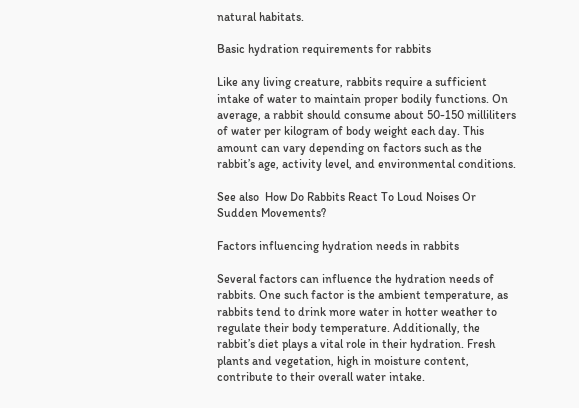natural habitats.

Basic hydration requirements for rabbits

Like any living creature, rabbits require a sufficient intake of water to maintain proper bodily functions. On average, a rabbit should consume about 50-150 milliliters of water per kilogram of body weight each day. This amount can vary depending on factors such as the rabbit’s age, activity level, and environmental conditions.

See also  How Do Rabbits React To Loud Noises Or Sudden Movements?

Factors influencing hydration needs in rabbits

Several factors can influence the hydration needs of rabbits. One such factor is the ambient temperature, as rabbits tend to drink more water in hotter weather to regulate their body temperature. Additionally, the rabbit’s diet plays a vital role in their hydration. Fresh plants and vegetation, high in moisture content, contribute to their overall water intake.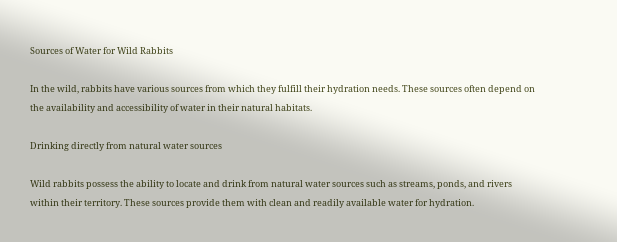Sources of Water for Wild Rabbits

In the wild, rabbits have various sources from which they fulfill their hydration needs. These sources often depend on the availability and accessibility of water in their natural habitats.

Drinking directly from natural water sources

Wild rabbits possess the ability to locate and drink from natural water sources such as streams, ponds, and rivers within their territory. These sources provide them with clean and readily available water for hydration.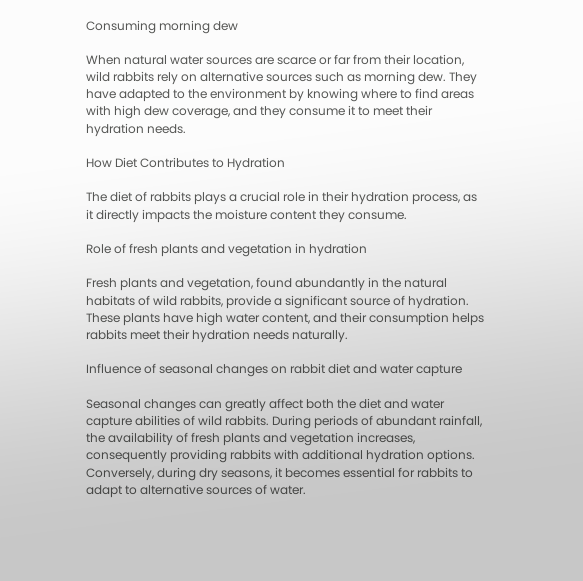Consuming morning dew

When natural water sources are scarce or far from their location, wild rabbits rely on alternative sources such as morning dew. They have adapted to the environment by knowing where to find areas with high dew coverage, and they consume it to meet their hydration needs.

How Diet Contributes to Hydration

The diet of rabbits plays a crucial role in their hydration process, as it directly impacts the moisture content they consume.

Role of fresh plants and vegetation in hydration

Fresh plants and vegetation, found abundantly in the natural habitats of wild rabbits, provide a significant source of hydration. These plants have high water content, and their consumption helps rabbits meet their hydration needs naturally.

Influence of seasonal changes on rabbit diet and water capture

Seasonal changes can greatly affect both the diet and water capture abilities of wild rabbits. During periods of abundant rainfall, the availability of fresh plants and vegetation increases, consequently providing rabbits with additional hydration options. Conversely, during dry seasons, it becomes essential for rabbits to adapt to alternative sources of water.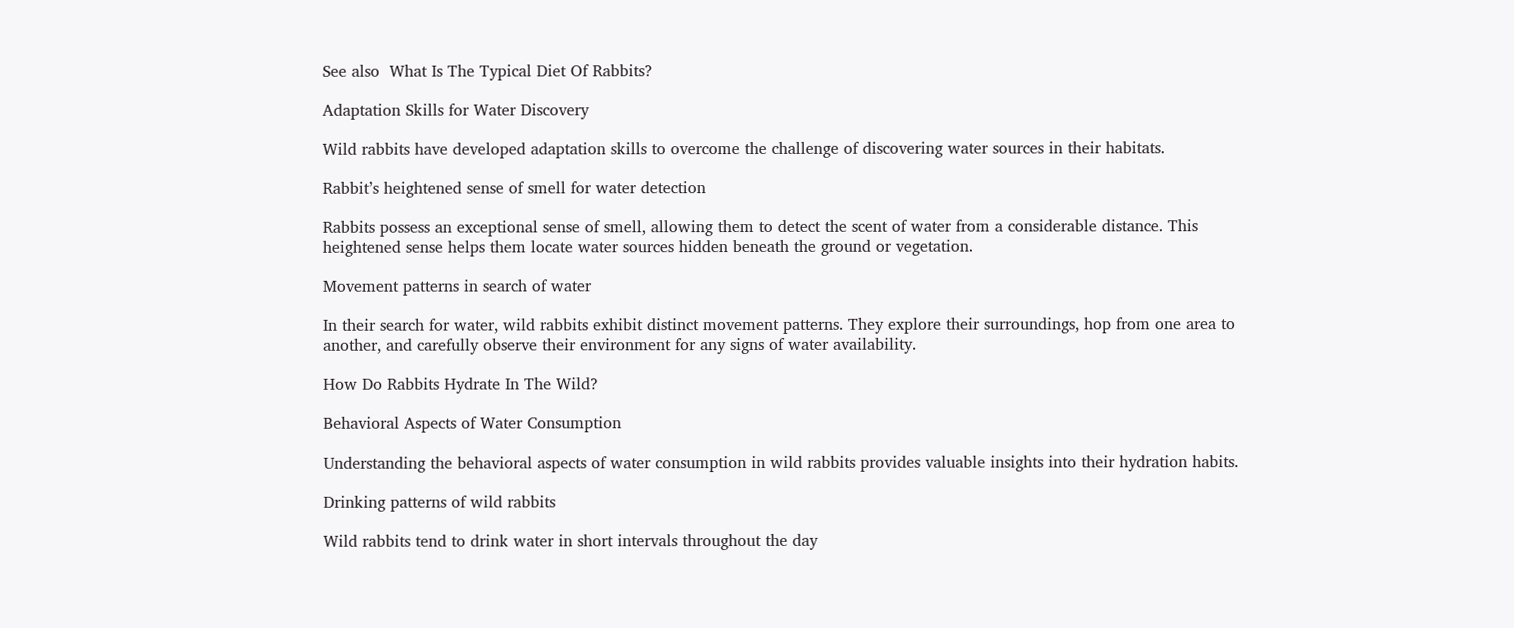See also  What Is The Typical Diet Of Rabbits?

Adaptation Skills for Water Discovery

Wild rabbits have developed adaptation skills to overcome the challenge of discovering water sources in their habitats.

Rabbit’s heightened sense of smell for water detection

Rabbits possess an exceptional sense of smell, allowing them to detect the scent of water from a considerable distance. This heightened sense helps them locate water sources hidden beneath the ground or vegetation.

Movement patterns in search of water

In their search for water, wild rabbits exhibit distinct movement patterns. They explore their surroundings, hop from one area to another, and carefully observe their environment for any signs of water availability.

How Do Rabbits Hydrate In The Wild?

Behavioral Aspects of Water Consumption

Understanding the behavioral aspects of water consumption in wild rabbits provides valuable insights into their hydration habits.

Drinking patterns of wild rabbits

Wild rabbits tend to drink water in short intervals throughout the day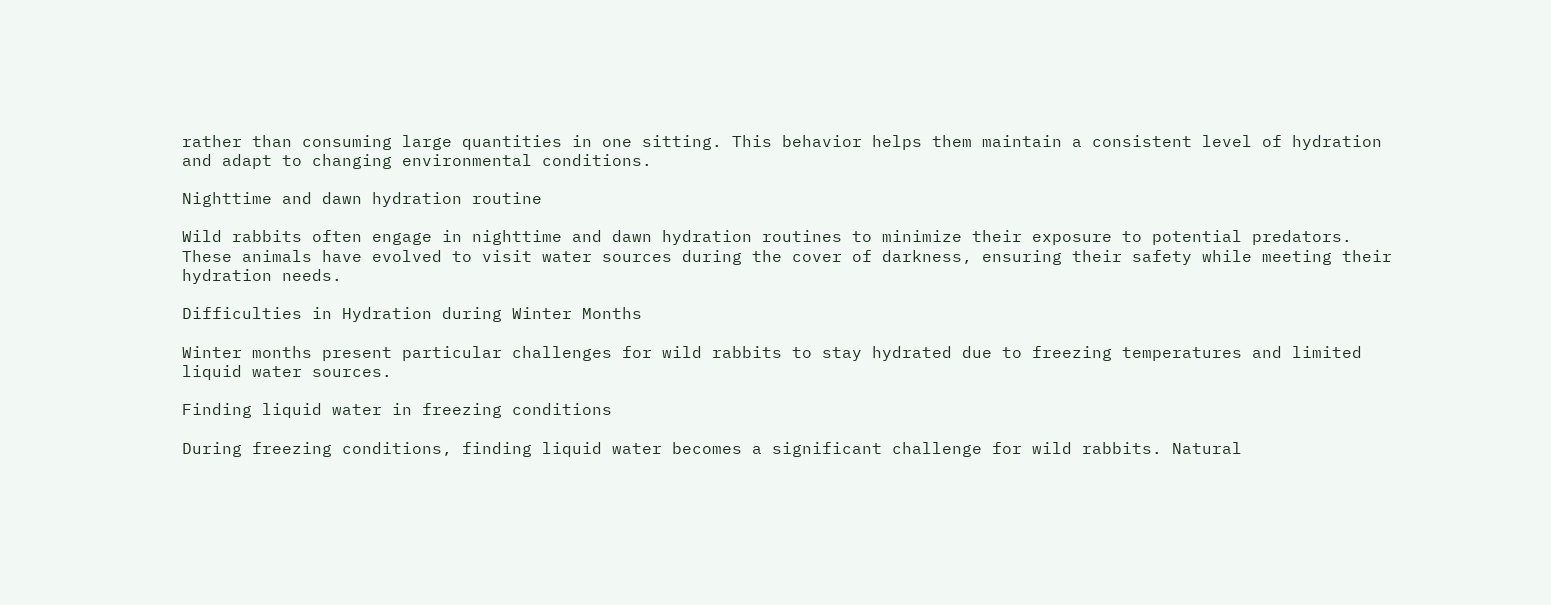rather than consuming large quantities in one sitting. This behavior helps them maintain a consistent level of hydration and adapt to changing environmental conditions.

Nighttime and dawn hydration routine

Wild rabbits often engage in nighttime and dawn hydration routines to minimize their exposure to potential predators. These animals have evolved to visit water sources during the cover of darkness, ensuring their safety while meeting their hydration needs.

Difficulties in Hydration during Winter Months

Winter months present particular challenges for wild rabbits to stay hydrated due to freezing temperatures and limited liquid water sources.

Finding liquid water in freezing conditions

During freezing conditions, finding liquid water becomes a significant challenge for wild rabbits. Natural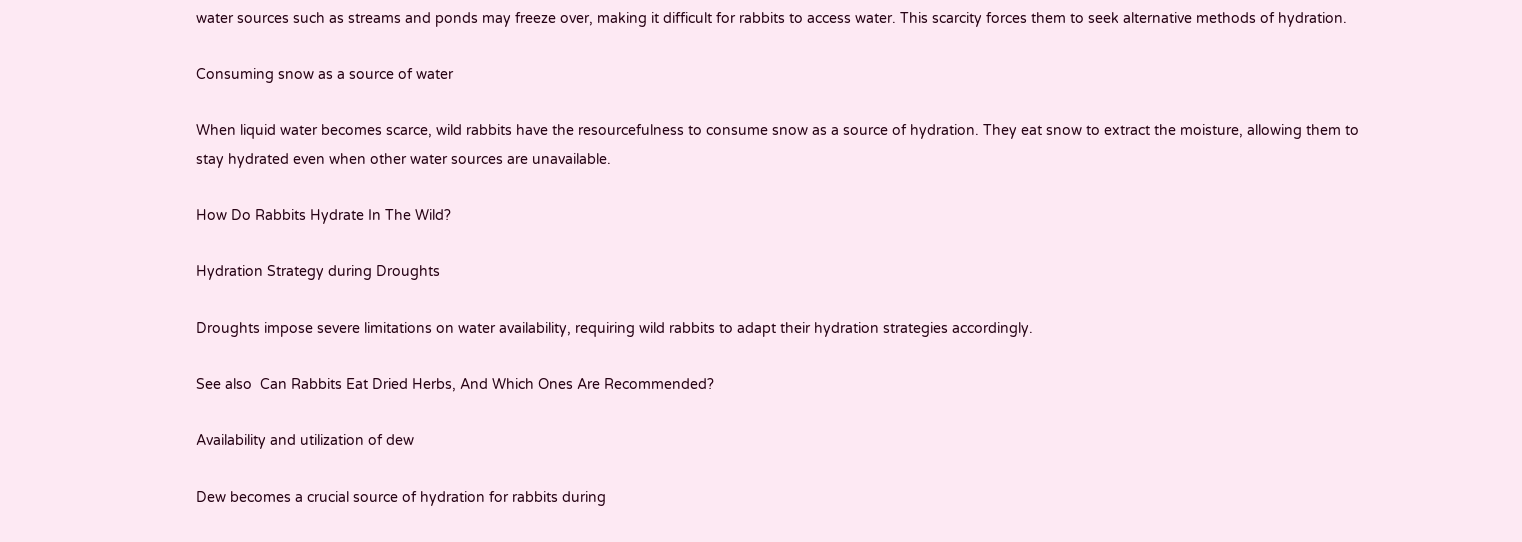water sources such as streams and ponds may freeze over, making it difficult for rabbits to access water. This scarcity forces them to seek alternative methods of hydration.

Consuming snow as a source of water

When liquid water becomes scarce, wild rabbits have the resourcefulness to consume snow as a source of hydration. They eat snow to extract the moisture, allowing them to stay hydrated even when other water sources are unavailable.

How Do Rabbits Hydrate In The Wild?

Hydration Strategy during Droughts

Droughts impose severe limitations on water availability, requiring wild rabbits to adapt their hydration strategies accordingly.

See also  Can Rabbits Eat Dried Herbs, And Which Ones Are Recommended?

Availability and utilization of dew

Dew becomes a crucial source of hydration for rabbits during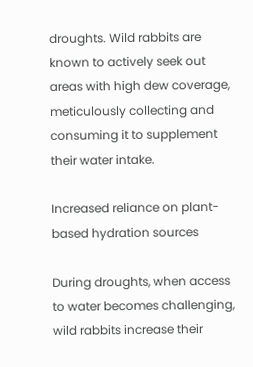droughts. Wild rabbits are known to actively seek out areas with high dew coverage, meticulously collecting and consuming it to supplement their water intake.

Increased reliance on plant-based hydration sources

During droughts, when access to water becomes challenging, wild rabbits increase their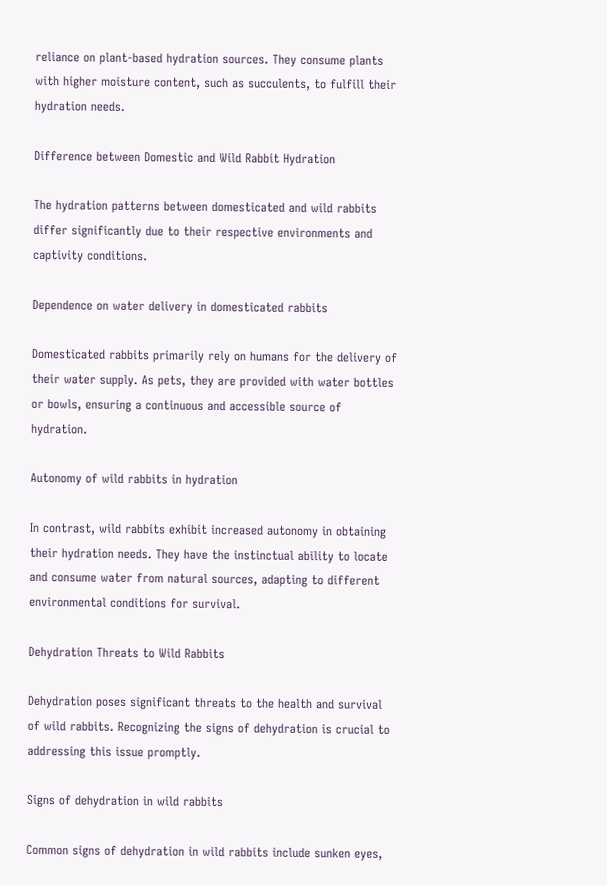reliance on plant-based hydration sources. They consume plants with higher moisture content, such as succulents, to fulfill their hydration needs.

Difference between Domestic and Wild Rabbit Hydration

The hydration patterns between domesticated and wild rabbits differ significantly due to their respective environments and captivity conditions.

Dependence on water delivery in domesticated rabbits

Domesticated rabbits primarily rely on humans for the delivery of their water supply. As pets, they are provided with water bottles or bowls, ensuring a continuous and accessible source of hydration.

Autonomy of wild rabbits in hydration

In contrast, wild rabbits exhibit increased autonomy in obtaining their hydration needs. They have the instinctual ability to locate and consume water from natural sources, adapting to different environmental conditions for survival.

Dehydration Threats to Wild Rabbits

Dehydration poses significant threats to the health and survival of wild rabbits. Recognizing the signs of dehydration is crucial to addressing this issue promptly.

Signs of dehydration in wild rabbits

Common signs of dehydration in wild rabbits include sunken eyes,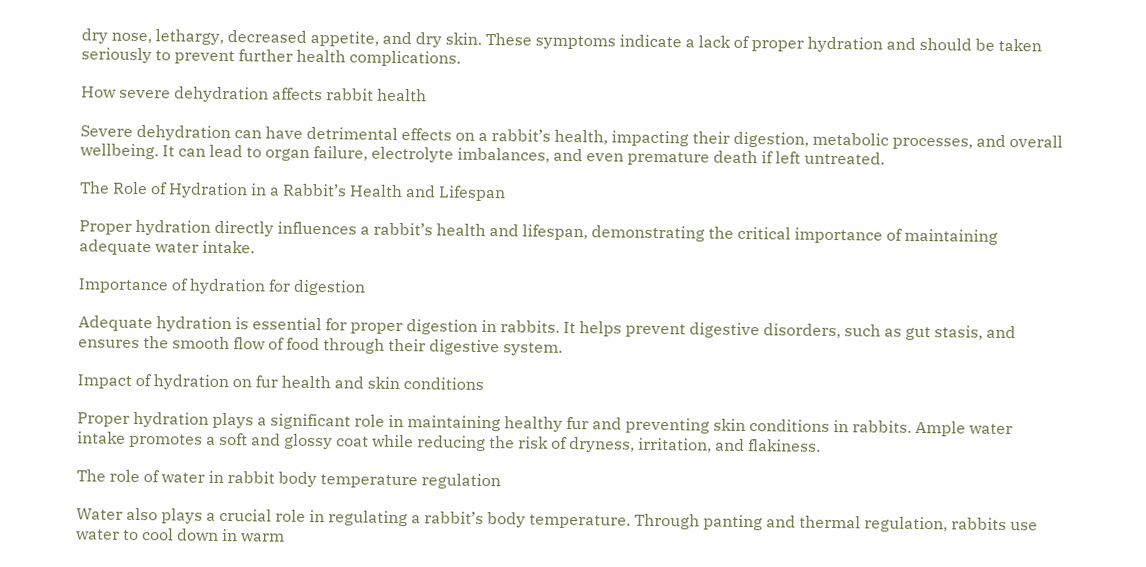dry nose, lethargy, decreased appetite, and dry skin. These symptoms indicate a lack of proper hydration and should be taken seriously to prevent further health complications.

How severe dehydration affects rabbit health

Severe dehydration can have detrimental effects on a rabbit’s health, impacting their digestion, metabolic processes, and overall wellbeing. It can lead to organ failure, electrolyte imbalances, and even premature death if left untreated.

The Role of Hydration in a Rabbit’s Health and Lifespan

Proper hydration directly influences a rabbit’s health and lifespan, demonstrating the critical importance of maintaining adequate water intake.

Importance of hydration for digestion

Adequate hydration is essential for proper digestion in rabbits. It helps prevent digestive disorders, such as gut stasis, and ensures the smooth flow of food through their digestive system.

Impact of hydration on fur health and skin conditions

Proper hydration plays a significant role in maintaining healthy fur and preventing skin conditions in rabbits. Ample water intake promotes a soft and glossy coat while reducing the risk of dryness, irritation, and flakiness.

The role of water in rabbit body temperature regulation

Water also plays a crucial role in regulating a rabbit’s body temperature. Through panting and thermal regulation, rabbits use water to cool down in warm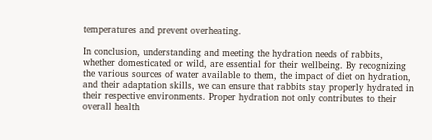temperatures and prevent overheating.

In conclusion, understanding and meeting the hydration needs of rabbits, whether domesticated or wild, are essential for their wellbeing. By recognizing the various sources of water available to them, the impact of diet on hydration, and their adaptation skills, we can ensure that rabbits stay properly hydrated in their respective environments. Proper hydration not only contributes to their overall health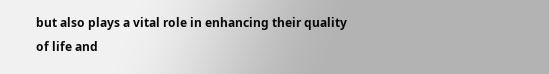but also plays a vital role in enhancing their quality of life and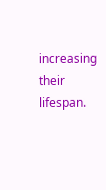increasing their lifespan.